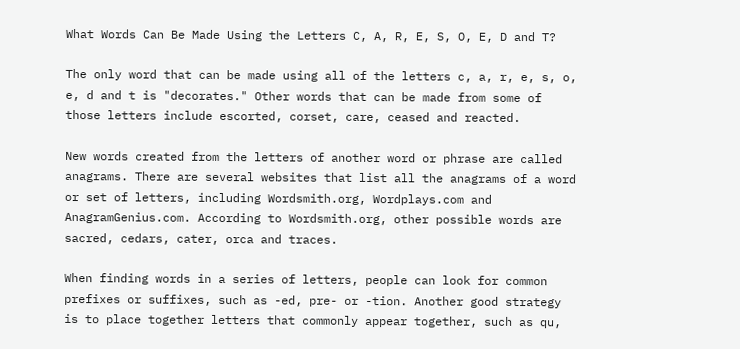What Words Can Be Made Using the Letters C, A, R, E, S, O, E, D and T?

The only word that can be made using all of the letters c, a, r, e, s, o, e, d and t is "decorates." Other words that can be made from some of those letters include escorted, corset, care, ceased and reacted.

New words created from the letters of another word or phrase are called anagrams. There are several websites that list all the anagrams of a word or set of letters, including Wordsmith.org, Wordplays.com and AnagramGenius.com. According to Wordsmith.org, other possible words are sacred, cedars, cater, orca and traces.

When finding words in a series of letters, people can look for common prefixes or suffixes, such as -ed, pre- or -tion. Another good strategy is to place together letters that commonly appear together, such as qu,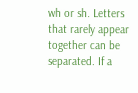wh or sh. Letters that rarely appear together can be separated. If a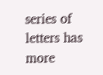series of letters has more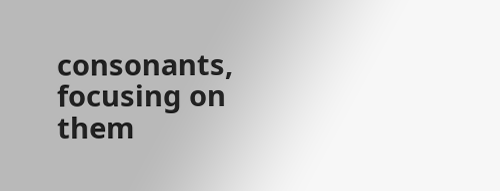consonants, focusing on them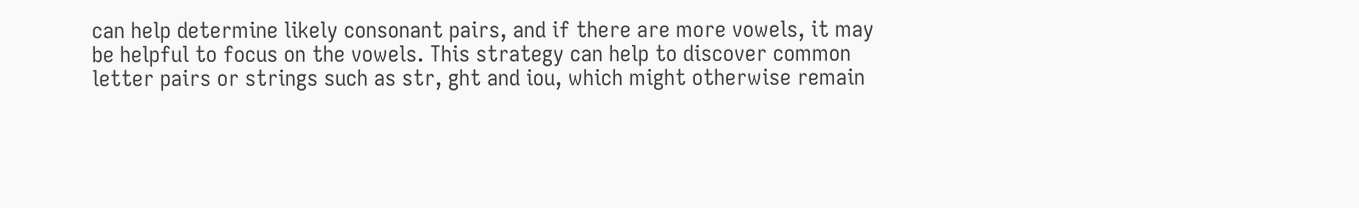can help determine likely consonant pairs, and if there are more vowels, it may be helpful to focus on the vowels. This strategy can help to discover common letter pairs or strings such as str, ght and iou, which might otherwise remain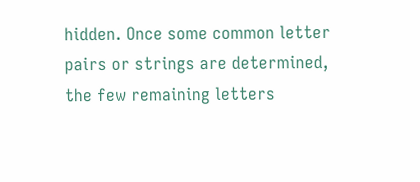hidden. Once some common letter pairs or strings are determined, the few remaining letters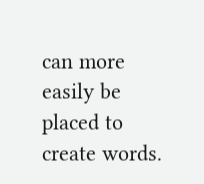can more easily be placed to create words.